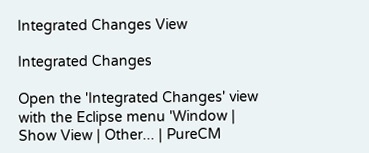Integrated Changes View

Integrated Changes

Open the 'Integrated Changes' view with the Eclipse menu 'Window | Show View | Other... | PureCM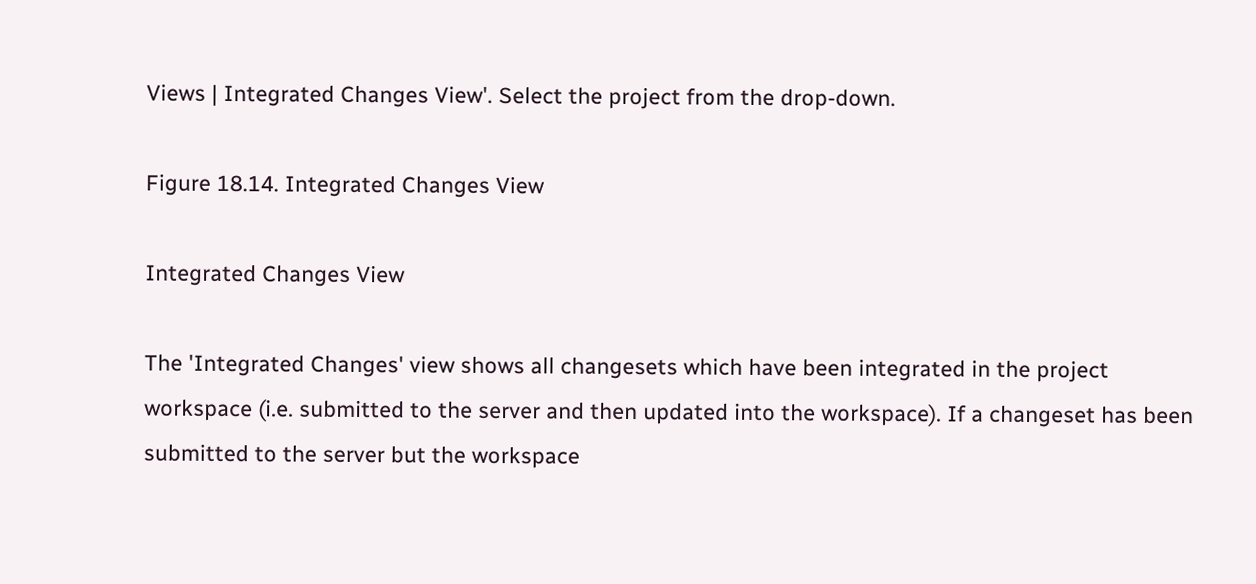Views | Integrated Changes View'. Select the project from the drop-down.

Figure 18.14. Integrated Changes View

Integrated Changes View

The 'Integrated Changes' view shows all changesets which have been integrated in the project workspace (i.e. submitted to the server and then updated into the workspace). If a changeset has been submitted to the server but the workspace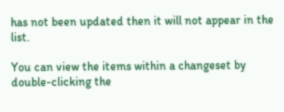has not been updated then it will not appear in the list.

You can view the items within a changeset by double-clicking the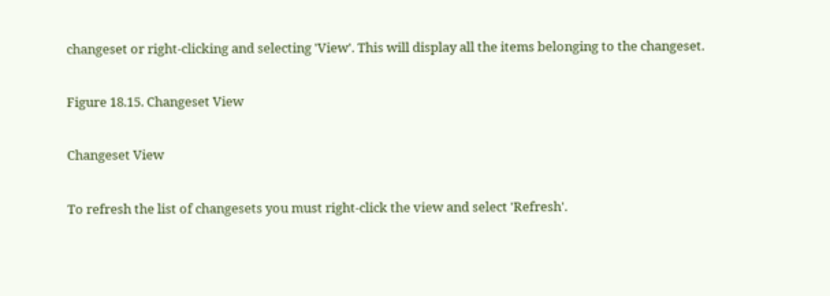changeset or right-clicking and selecting 'View'. This will display all the items belonging to the changeset.

Figure 18.15. Changeset View

Changeset View

To refresh the list of changesets you must right-click the view and select 'Refresh'.